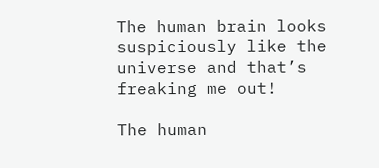The human brain looks suspiciously like the universe and that’s freaking me out!

The human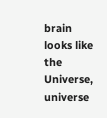brain looks like the Universe, universe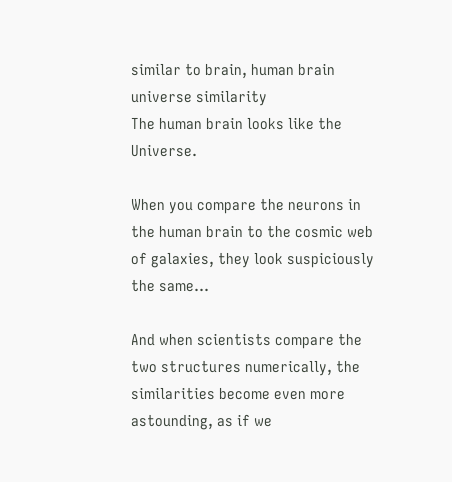similar to brain, human brain universe similarity
The human brain looks like the Universe.

When you compare the neurons in the human brain to the cosmic web of galaxies, they look suspiciously the same…

And when scientists compare the two structures numerically, the similarities become even more astounding, as if we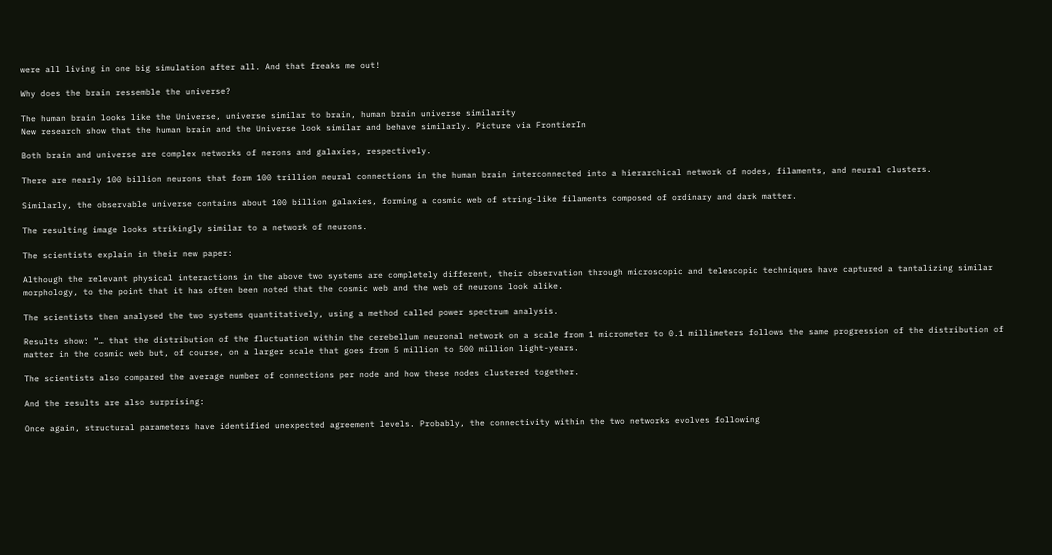were all living in one big simulation after all. And that freaks me out!

Why does the brain ressemble the universe?

The human brain looks like the Universe, universe similar to brain, human brain universe similarity
New research show that the human brain and the Universe look similar and behave similarly. Picture via FrontierIn

Both brain and universe are complex networks of nerons and galaxies, respectively.

There are nearly 100 billion neurons that form 100 trillion neural connections in the human brain interconnected into a hierarchical network of nodes, filaments, and neural clusters.

Similarly, the observable universe contains about 100 billion galaxies, forming a cosmic web of string-like filaments composed of ordinary and dark matter.

The resulting image looks strikingly similar to a network of neurons.

The scientists explain in their new paper:

Although the relevant physical interactions in the above two systems are completely different, their observation through microscopic and telescopic techniques have captured a tantalizing similar morphology, to the point that it has often been noted that the cosmic web and the web of neurons look alike.

The scientists then analysed the two systems quantitatively, using a method called power spectrum analysis.

Results show: “… that the distribution of the fluctuation within the cerebellum neuronal network on a scale from 1 micrometer to 0.1 millimeters follows the same progression of the distribution of matter in the cosmic web but, of course, on a larger scale that goes from 5 million to 500 million light-years.

The scientists also compared the average number of connections per node and how these nodes clustered together.

And the results are also surprising:

Once again, structural parameters have identified unexpected agreement levels. Probably, the connectivity within the two networks evolves following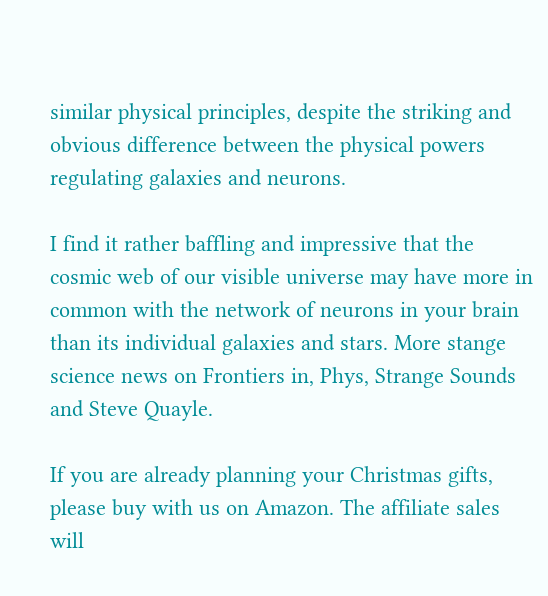similar physical principles, despite the striking and obvious difference between the physical powers regulating galaxies and neurons.

I find it rather baffling and impressive that the cosmic web of our visible universe may have more in common with the network of neurons in your brain than its individual galaxies and stars. More stange science news on Frontiers in, Phys, Strange Sounds and Steve Quayle.

If you are already planning your Christmas gifts, please buy with us on Amazon. The affiliate sales will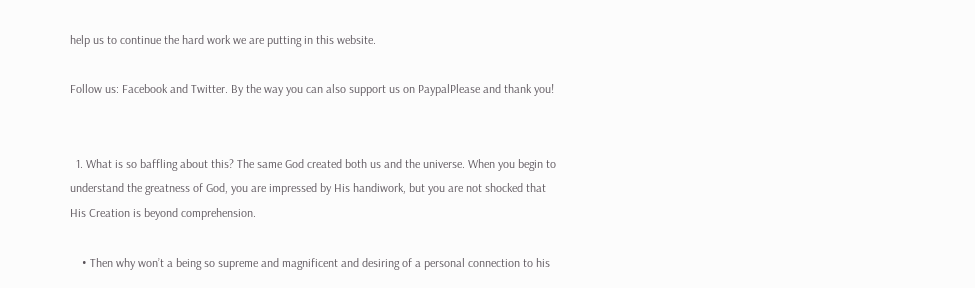help us to continue the hard work we are putting in this website.

Follow us: Facebook and Twitter. By the way you can also support us on PaypalPlease and thank you!


  1. What is so baffling about this? The same God created both us and the universe. When you begin to understand the greatness of God, you are impressed by His handiwork, but you are not shocked that His Creation is beyond comprehension.

    • Then why won’t a being so supreme and magnificent and desiring of a personal connection to his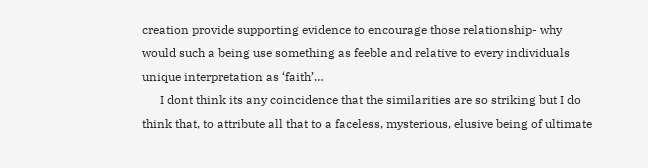creation provide supporting evidence to encourage those relationship- why would such a being use something as feeble and relative to every individuals unique interpretation as ‘faith’…
      I dont think its any coincidence that the similarities are so striking but I do think that, to attribute all that to a faceless, mysterious, elusive being of ultimate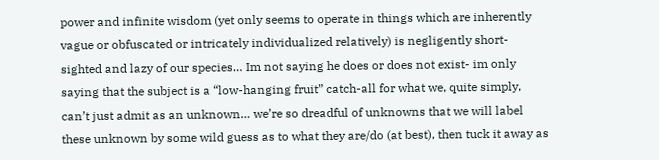power and infinite wisdom (yet only seems to operate in things which are inherently vague or obfuscated or intricately individualized relatively) is negligently short-sighted and lazy of our species… Im not saying he does or does not exist- im only saying that the subject is a “low-hanging fruit” catch-all for what we, quite simply, can’t just admit as an unknown… we’re so dreadful of unknowns that we will label these unknown by some wild guess as to what they are/do (at best), then tuck it away as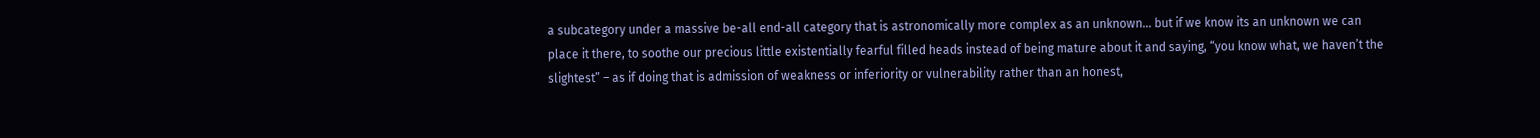a subcategory under a massive be-all end-all category that is astronomically more complex as an unknown… but if we know its an unknown we can place it there, to soothe our precious little existentially fearful filled heads instead of being mature about it and saying, “you know what, we haven’t the slightest” – as if doing that is admission of weakness or inferiority or vulnerability rather than an honest,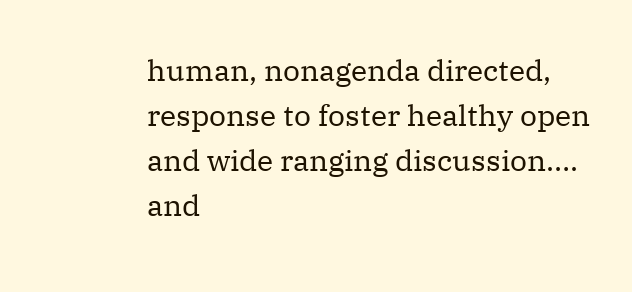human, nonagenda directed, response to foster healthy open and wide ranging discussion…. and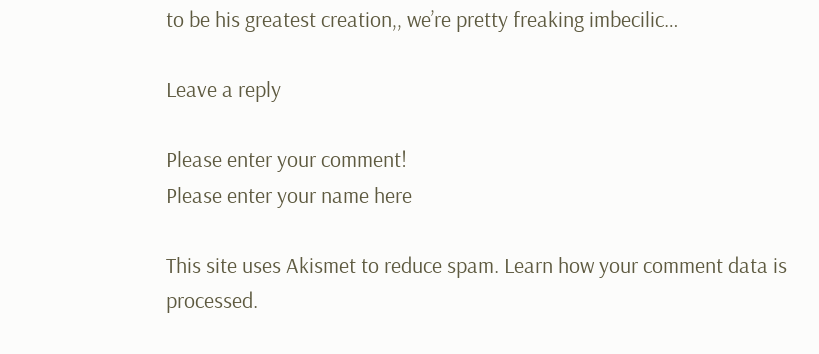to be his greatest creation,, we’re pretty freaking imbecilic…

Leave a reply

Please enter your comment!
Please enter your name here

This site uses Akismet to reduce spam. Learn how your comment data is processed.